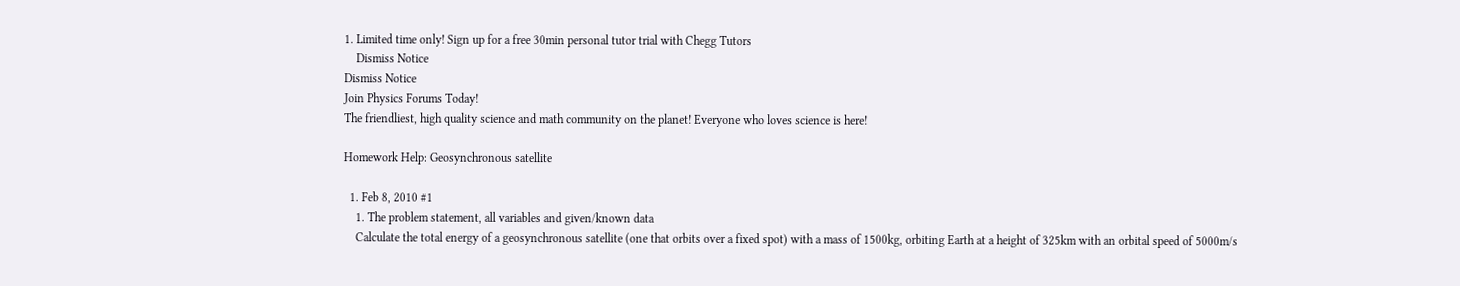1. Limited time only! Sign up for a free 30min personal tutor trial with Chegg Tutors
    Dismiss Notice
Dismiss Notice
Join Physics Forums Today!
The friendliest, high quality science and math community on the planet! Everyone who loves science is here!

Homework Help: Geosynchronous satellite

  1. Feb 8, 2010 #1
    1. The problem statement, all variables and given/known data
    Calculate the total energy of a geosynchronous satellite (one that orbits over a fixed spot) with a mass of 1500kg, orbiting Earth at a height of 325km with an orbital speed of 5000m/s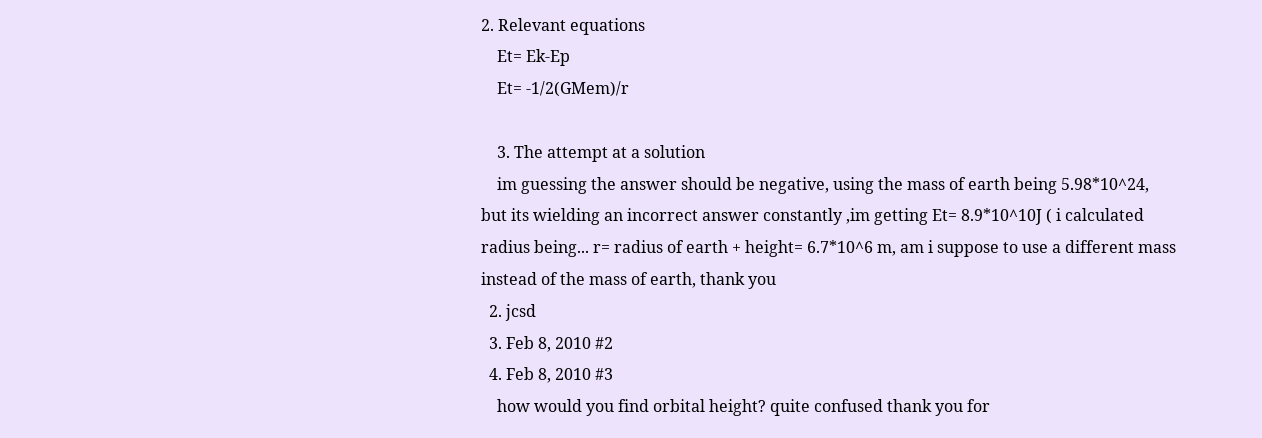2. Relevant equations
    Et= Ek-Ep
    Et= -1/2(GMem)/r

    3. The attempt at a solution
    im guessing the answer should be negative, using the mass of earth being 5.98*10^24, but its wielding an incorrect answer constantly ,im getting Et= 8.9*10^10J ( i calculated radius being... r= radius of earth + height= 6.7*10^6 m, am i suppose to use a different mass instead of the mass of earth, thank you
  2. jcsd
  3. Feb 8, 2010 #2
  4. Feb 8, 2010 #3
    how would you find orbital height? quite confused thank you for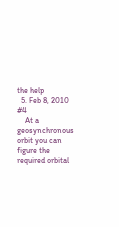the help
  5. Feb 8, 2010 #4
    At a geosynchronous orbit you can figure the required orbital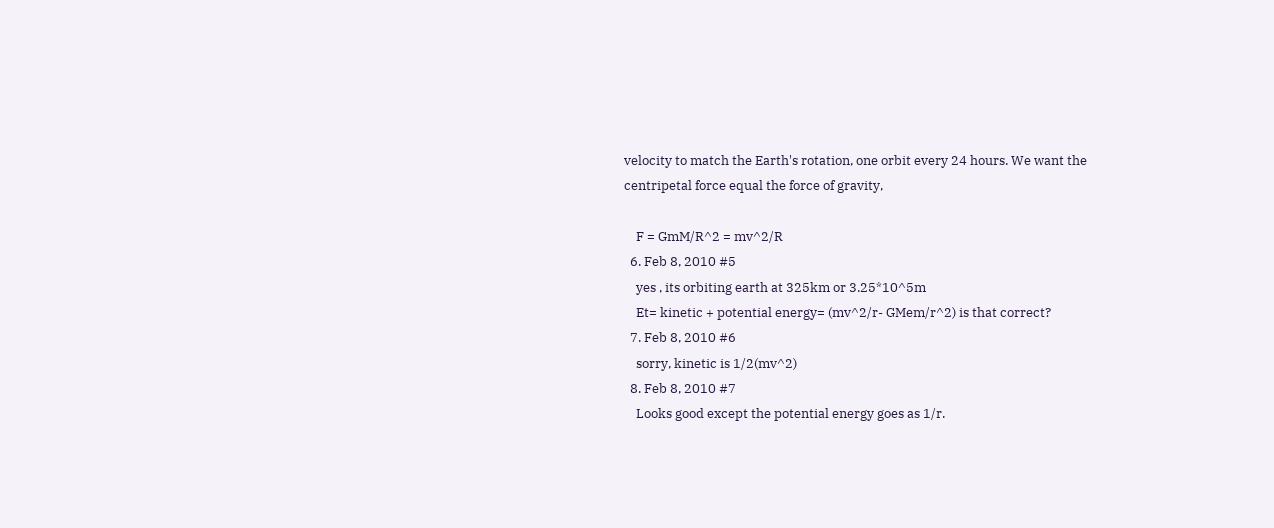velocity to match the Earth's rotation, one orbit every 24 hours. We want the centripetal force equal the force of gravity,

    F = GmM/R^2 = mv^2/R
  6. Feb 8, 2010 #5
    yes , its orbiting earth at 325km or 3.25*10^5m
    Et= kinetic + potential energy= (mv^2/r- GMem/r^2) is that correct?
  7. Feb 8, 2010 #6
    sorry, kinetic is 1/2(mv^2)
  8. Feb 8, 2010 #7
    Looks good except the potential energy goes as 1/r.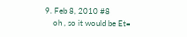9. Feb 8, 2010 #8
    oh , so it would be Et=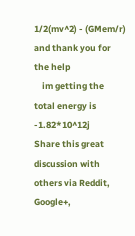1/2(mv^2) - (GMem/r) and thank you for the help
    im getting the total energy is -1.82*10^12j
Share this great discussion with others via Reddit, Google+,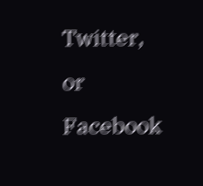Twitter, or Facebook